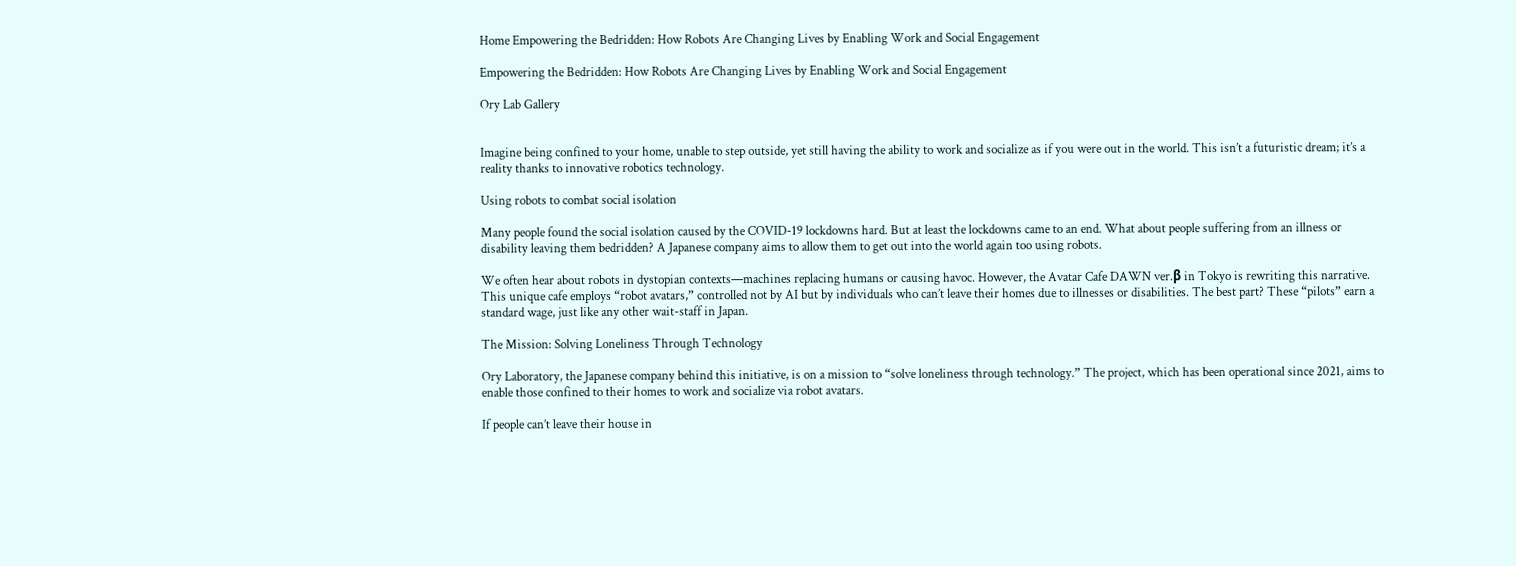Home Empowering the Bedridden: How Robots Are Changing Lives by Enabling Work and Social Engagement

Empowering the Bedridden: How Robots Are Changing Lives by Enabling Work and Social Engagement

Ory Lab Gallery


Imagine being confined to your home, unable to step outside, yet still having the ability to work and socialize as if you were out in the world. This isn’t a futuristic dream; it’s a reality thanks to innovative robotics technology.

Using robots to combat social isolation

Many people found the social isolation caused by the COVID-19 lockdowns hard. But at least the lockdowns came to an end. What about people suffering from an illness or disability leaving them bedridden? A Japanese company aims to allow them to get out into the world again too using robots.

We often hear about robots in dystopian contexts—machines replacing humans or causing havoc. However, the Avatar Cafe DAWN ver.β in Tokyo is rewriting this narrative. This unique cafe employs “robot avatars,” controlled not by AI but by individuals who can’t leave their homes due to illnesses or disabilities. The best part? These “pilots” earn a standard wage, just like any other wait-staff in Japan.

The Mission: Solving Loneliness Through Technology

Ory Laboratory, the Japanese company behind this initiative, is on a mission to “solve loneliness through technology.” The project, which has been operational since 2021, aims to enable those confined to their homes to work and socialize via robot avatars.

If people can’t leave their house in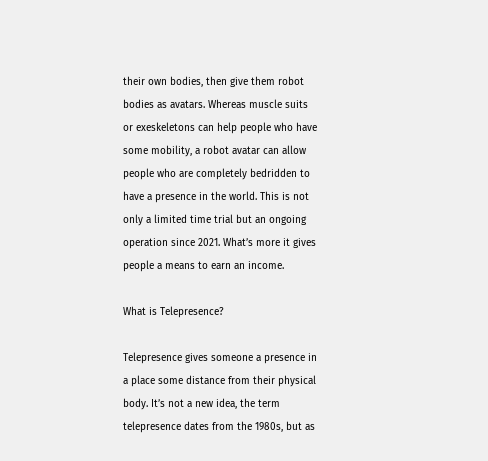their own bodies, then give them robot bodies as avatars. Whereas muscle suits or exeskeletons can help people who have some mobility, a robot avatar can allow people who are completely bedridden to have a presence in the world. This is not only a limited time trial but an ongoing operation since 2021. What’s more it gives people a means to earn an income.

What is Telepresence?

Telepresence gives someone a presence in a place some distance from their physical body. It’s not a new idea, the term telepresence dates from the 1980s, but as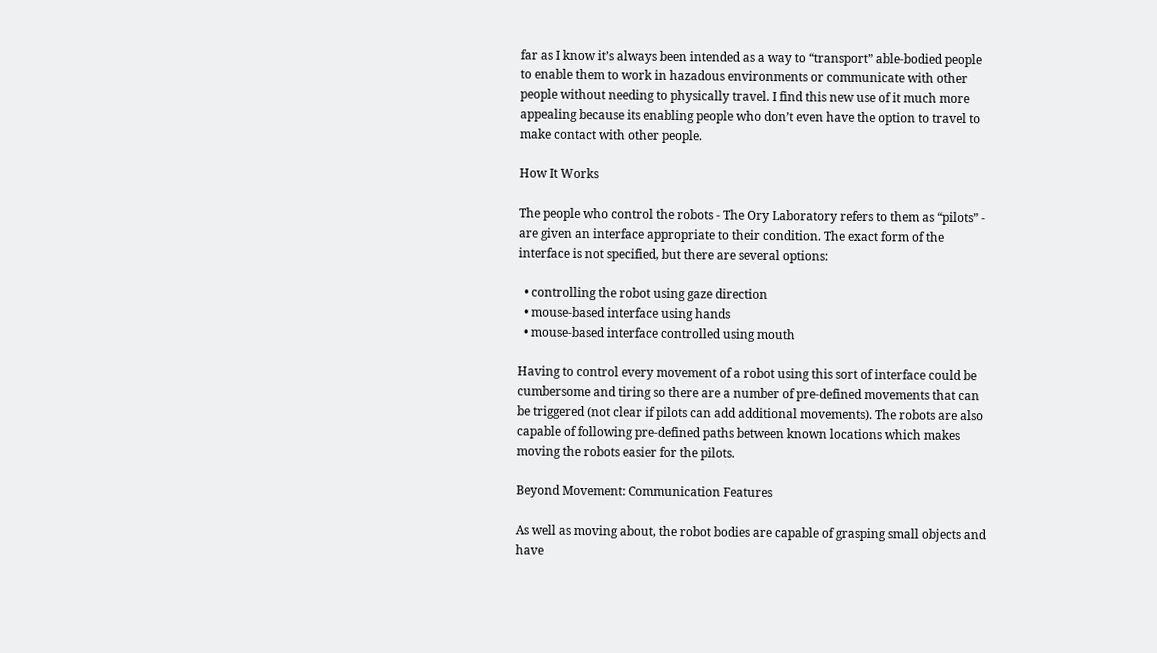far as I know it’s always been intended as a way to “transport” able-bodied people to enable them to work in hazadous environments or communicate with other people without needing to physically travel. I find this new use of it much more appealing because its enabling people who don’t even have the option to travel to make contact with other people.

How It Works

The people who control the robots - The Ory Laboratory refers to them as “pilots” - are given an interface appropriate to their condition. The exact form of the interface is not specified, but there are several options:

  • controlling the robot using gaze direction
  • mouse-based interface using hands
  • mouse-based interface controlled using mouth

Having to control every movement of a robot using this sort of interface could be cumbersome and tiring so there are a number of pre-defined movements that can be triggered (not clear if pilots can add additional movements). The robots are also capable of following pre-defined paths between known locations which makes moving the robots easier for the pilots.

Beyond Movement: Communication Features

As well as moving about, the robot bodies are capable of grasping small objects and have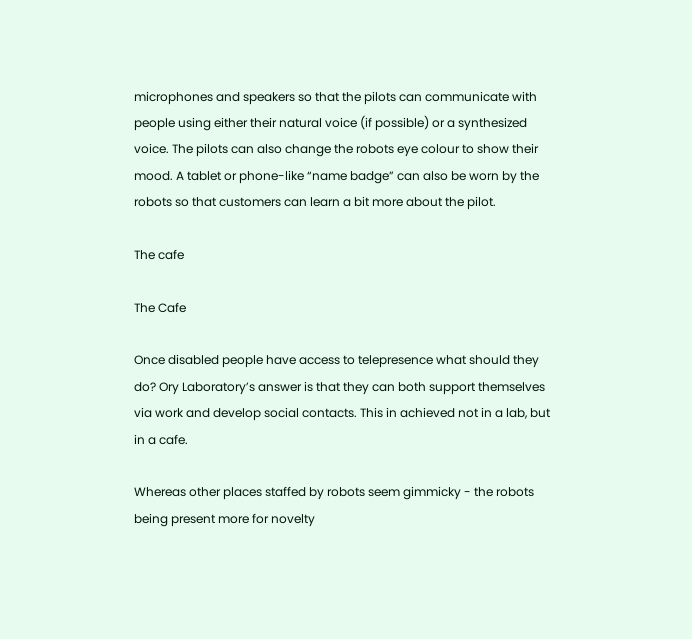microphones and speakers so that the pilots can communicate with people using either their natural voice (if possible) or a synthesized voice. The pilots can also change the robots eye colour to show their mood. A tablet or phone-like “name badge” can also be worn by the robots so that customers can learn a bit more about the pilot.

The cafe

The Cafe

Once disabled people have access to telepresence what should they do? Ory Laboratory’s answer is that they can both support themselves via work and develop social contacts. This in achieved not in a lab, but in a cafe.

Whereas other places staffed by robots seem gimmicky - the robots being present more for novelty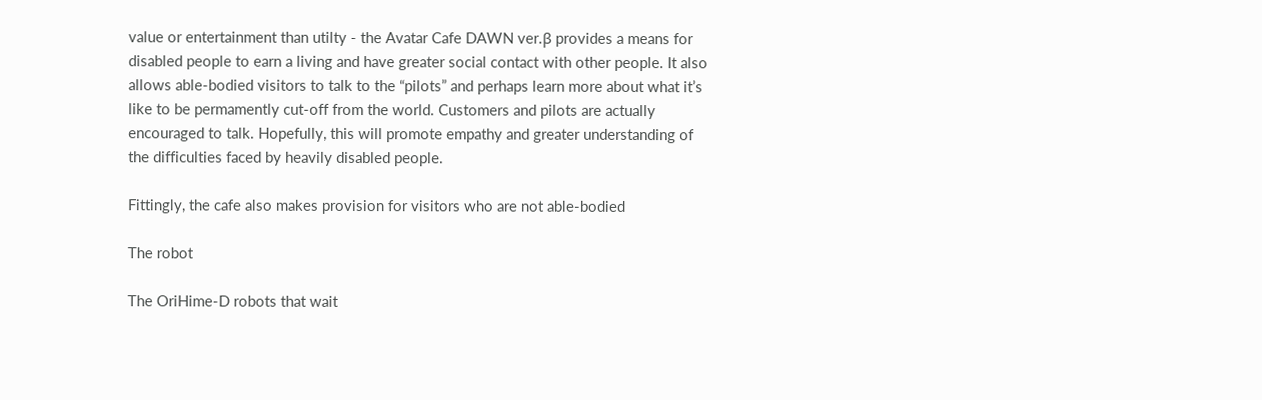value or entertainment than utilty - the Avatar Cafe DAWN ver.β provides a means for disabled people to earn a living and have greater social contact with other people. It also allows able-bodied visitors to talk to the “pilots” and perhaps learn more about what it’s like to be permamently cut-off from the world. Customers and pilots are actually encouraged to talk. Hopefully, this will promote empathy and greater understanding of the difficulties faced by heavily disabled people.

Fittingly, the cafe also makes provision for visitors who are not able-bodied

The robot

The OriHime-D robots that wait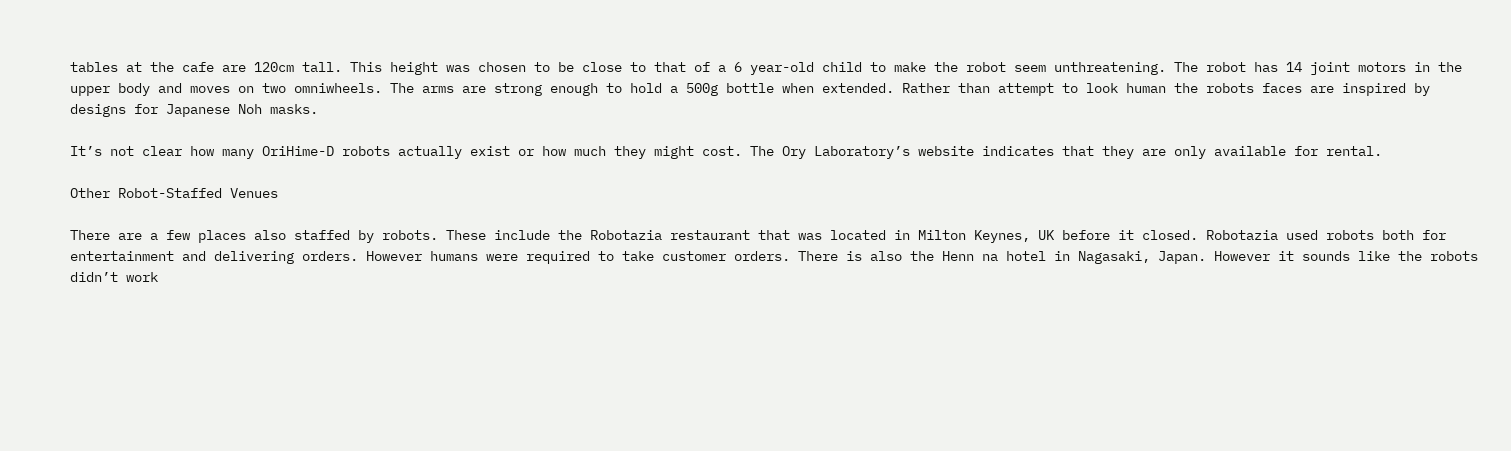tables at the cafe are 120cm tall. This height was chosen to be close to that of a 6 year-old child to make the robot seem unthreatening. The robot has 14 joint motors in the upper body and moves on two omniwheels. The arms are strong enough to hold a 500g bottle when extended. Rather than attempt to look human the robots faces are inspired by designs for Japanese Noh masks.

It’s not clear how many OriHime-D robots actually exist or how much they might cost. The Ory Laboratory’s website indicates that they are only available for rental.

Other Robot-Staffed Venues

There are a few places also staffed by robots. These include the Robotazia restaurant that was located in Milton Keynes, UK before it closed. Robotazia used robots both for entertainment and delivering orders. However humans were required to take customer orders. There is also the Henn na hotel in Nagasaki, Japan. However it sounds like the robots didn’t work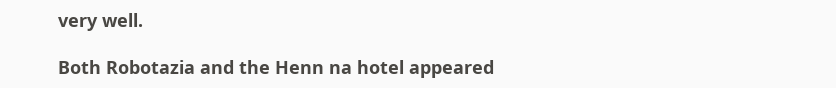very well.

Both Robotazia and the Henn na hotel appeared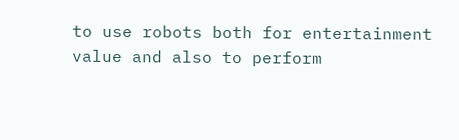to use robots both for entertainment value and also to perform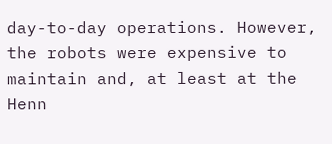day-to-day operations. However, the robots were expensive to maintain and, at least at the Henn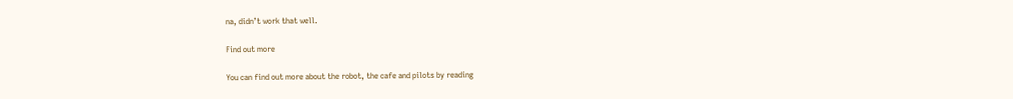na, didn’t work that well.

Find out more

You can find out more about the robot, the cafe and pilots by reading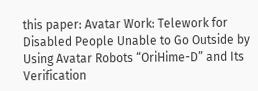this paper: Avatar Work: Telework for Disabled People Unable to Go Outside by Using Avatar Robots “OriHime-D” and Its Verification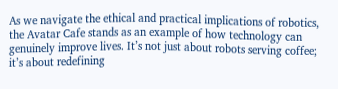As we navigate the ethical and practical implications of robotics, the Avatar Cafe stands as an example of how technology can genuinely improve lives. It’s not just about robots serving coffee; it’s about redefining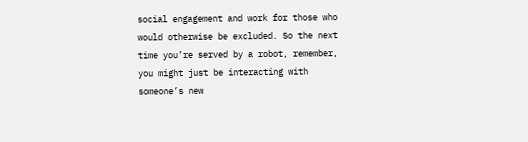social engagement and work for those who would otherwise be excluded. So the next time you’re served by a robot, remember, you might just be interacting with someone’s new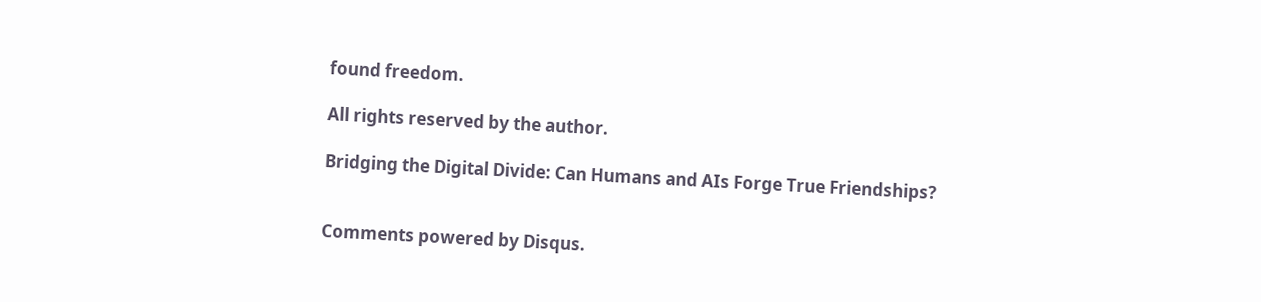found freedom.

All rights reserved by the author.

Bridging the Digital Divide: Can Humans and AIs Forge True Friendships?


Comments powered by Disqus.